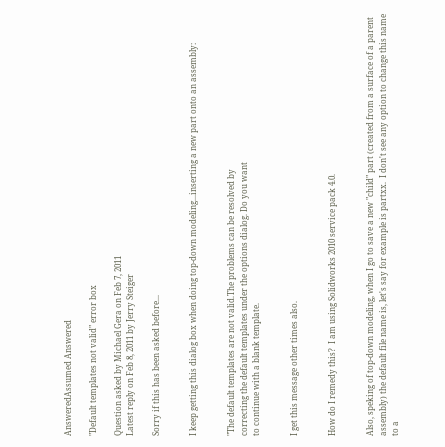AnsweredAssumed Answered

"Default templates not valid" error box

Question asked by Michael Gera on Feb 7, 2011
Latest reply on Feb 8, 2011 by Jerry Steiger

Sorry if this has been asked before...


I keep getting this dialog box when doing top-down modeling...inserting a new part onto an assembly:


"The default templates are not valid.The problems can be resolved by
correcting the default templates under the options dialog. Do you want
to continue with a blank template.


I get this message other times also.


How do I remedy this?  I am using Solidworks 2010 service pack 4.0.


Also, speking of top-down modeling, when I go to save a new "child" part (created from a surface of a parent assembly) the default file name is, let's say for example is partxx.  I don't see any option to change this name to a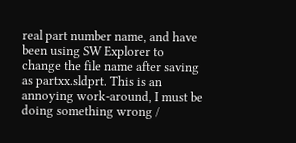real part number name, and have been using SW Explorer to change the file name after saving as partxx.sldprt. This is an annoying work-around, I must be doing something wrong /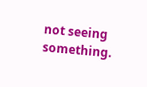not seeing something.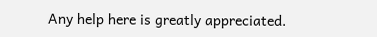Any help here is greatly appreciated.